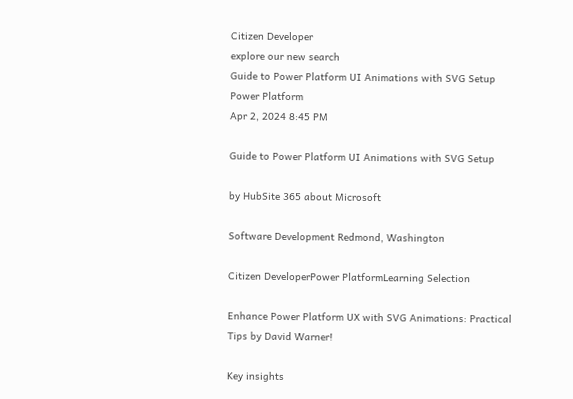Citizen Developer
explore our new search
Guide to Power Platform UI Animations with SVG Setup
Power Platform
Apr 2, 2024 8:45 PM

Guide to Power Platform UI Animations with SVG Setup

by HubSite 365 about Microsoft

Software Development Redmond, Washington

Citizen DeveloperPower PlatformLearning Selection

Enhance Power Platform UX with SVG Animations: Practical Tips by David Warner!

Key insights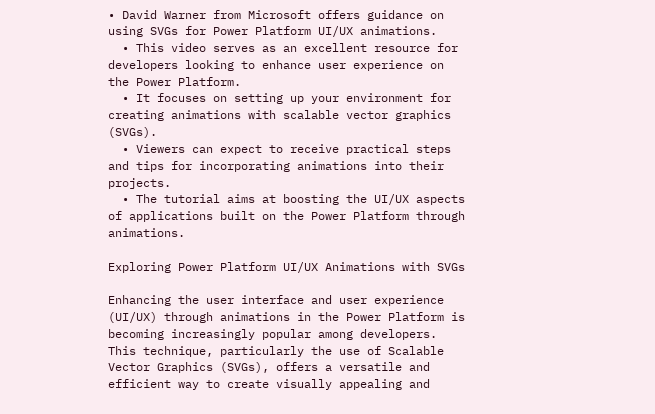• David Warner from Microsoft offers guidance on using SVGs for Power Platform UI/UX animations.
  • This video serves as an excellent resource for developers looking to enhance user experience on the Power Platform.
  • It focuses on setting up your environment for creating animations with scalable vector graphics (SVGs).
  • Viewers can expect to receive practical steps and tips for incorporating animations into their projects.
  • The tutorial aims at boosting the UI/UX aspects of applications built on the Power Platform through animations.

Exploring Power Platform UI/UX Animations with SVGs

Enhancing the user interface and user experience (UI/UX) through animations in the Power Platform is becoming increasingly popular among developers. This technique, particularly the use of Scalable Vector Graphics (SVGs), offers a versatile and efficient way to create visually appealing and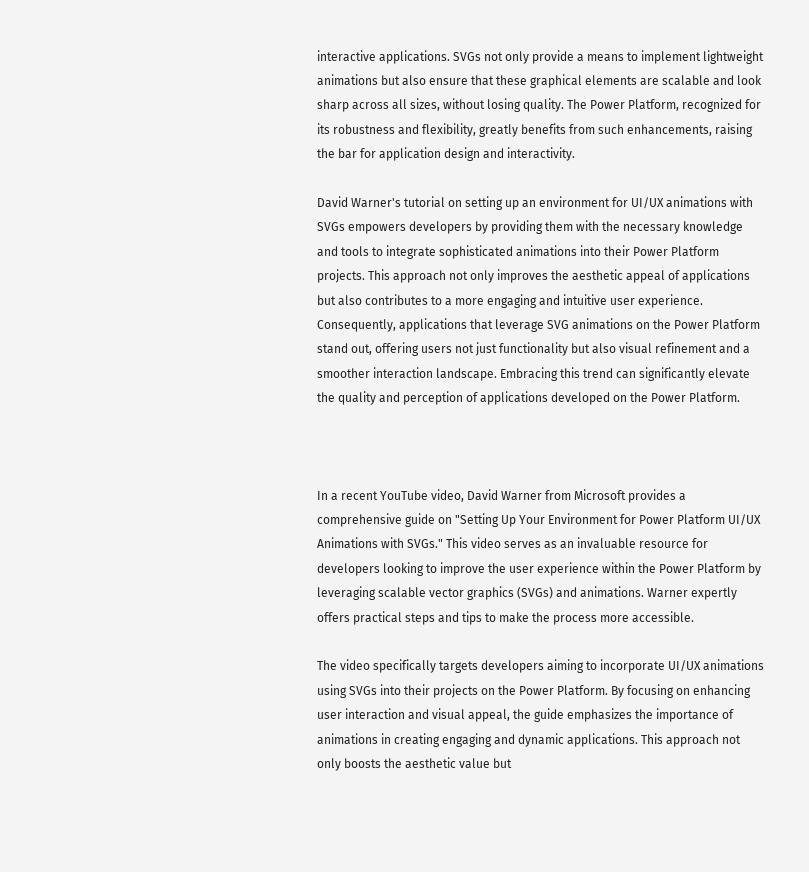interactive applications. SVGs not only provide a means to implement lightweight animations but also ensure that these graphical elements are scalable and look sharp across all sizes, without losing quality. The Power Platform, recognized for its robustness and flexibility, greatly benefits from such enhancements, raising the bar for application design and interactivity.

David Warner's tutorial on setting up an environment for UI/UX animations with SVGs empowers developers by providing them with the necessary knowledge and tools to integrate sophisticated animations into their Power Platform projects. This approach not only improves the aesthetic appeal of applications but also contributes to a more engaging and intuitive user experience. Consequently, applications that leverage SVG animations on the Power Platform stand out, offering users not just functionality but also visual refinement and a smoother interaction landscape. Embracing this trend can significantly elevate the quality and perception of applications developed on the Power Platform.



In a recent YouTube video, David Warner from Microsoft provides a comprehensive guide on "Setting Up Your Environment for Power Platform UI/UX Animations with SVGs." This video serves as an invaluable resource for developers looking to improve the user experience within the Power Platform by leveraging scalable vector graphics (SVGs) and animations. Warner expertly offers practical steps and tips to make the process more accessible.

The video specifically targets developers aiming to incorporate UI/UX animations using SVGs into their projects on the Power Platform. By focusing on enhancing user interaction and visual appeal, the guide emphasizes the importance of animations in creating engaging and dynamic applications. This approach not only boosts the aesthetic value but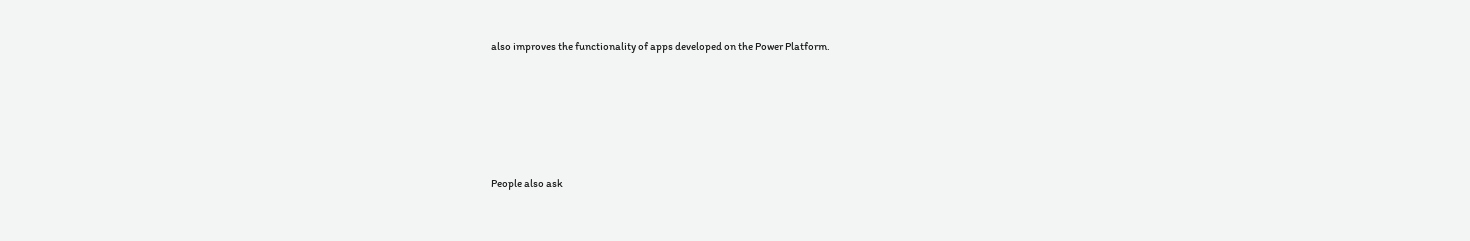also improves the functionality of apps developed on the Power Platform.





People also ask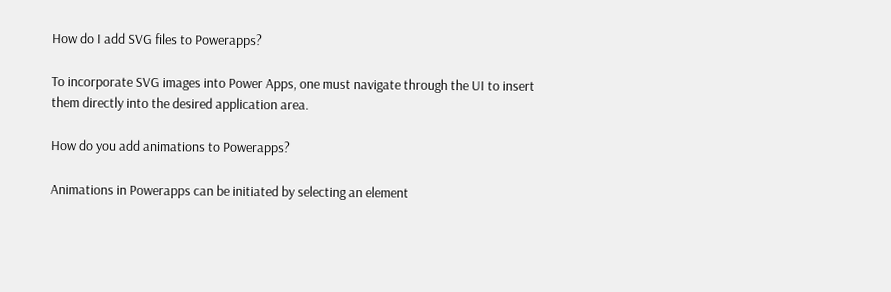How do I add SVG files to Powerapps?

To incorporate SVG images into Power Apps, one must navigate through the UI to insert them directly into the desired application area.

How do you add animations to Powerapps?

Animations in Powerapps can be initiated by selecting an element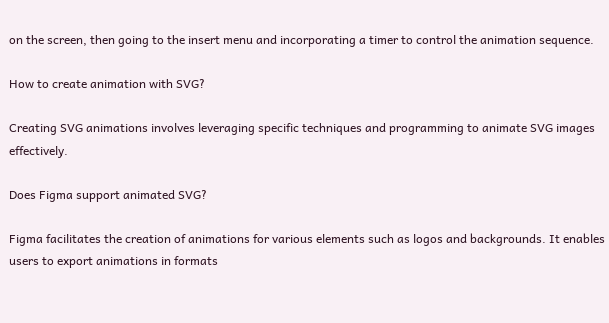on the screen, then going to the insert menu and incorporating a timer to control the animation sequence.

How to create animation with SVG?

Creating SVG animations involves leveraging specific techniques and programming to animate SVG images effectively.

Does Figma support animated SVG?

Figma facilitates the creation of animations for various elements such as logos and backgrounds. It enables users to export animations in formats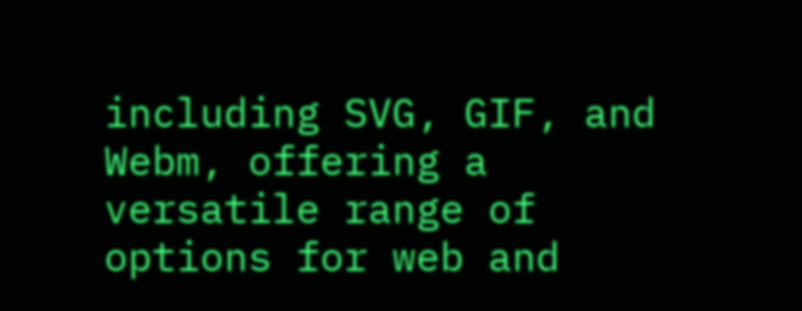including SVG, GIF, and Webm, offering a versatile range of options for web and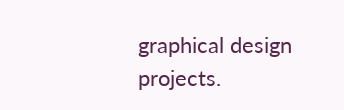graphical design projects.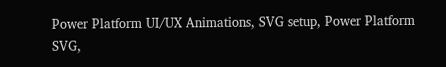Power Platform UI/UX Animations, SVG setup, Power Platform SVG,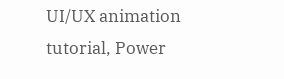UI/UX animation tutorial, Power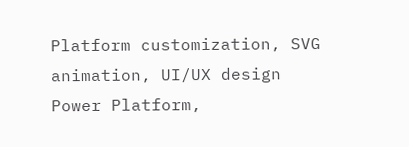Platform customization, SVG animation, UI/UX design Power Platform,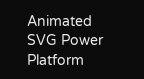Animated SVG Power Platform